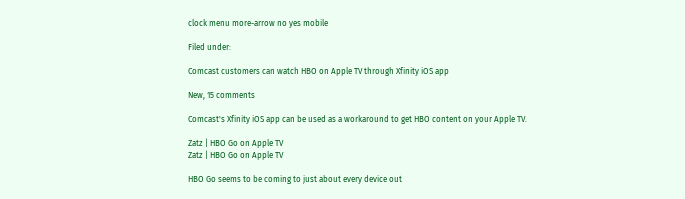clock menu more-arrow no yes mobile

Filed under:

Comcast customers can watch HBO on Apple TV through Xfinity iOS app

New, 15 comments

Comcast's Xfinity iOS app can be used as a workaround to get HBO content on your Apple TV.

Zatz | HBO Go on Apple TV
Zatz | HBO Go on Apple TV

HBO Go seems to be coming to just about every device out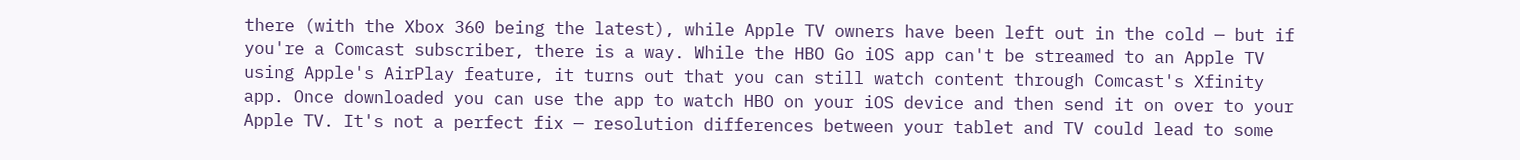there (with the Xbox 360 being the latest), while Apple TV owners have been left out in the cold — but if you're a Comcast subscriber, there is a way. While the HBO Go iOS app can't be streamed to an Apple TV using Apple's AirPlay feature, it turns out that you can still watch content through Comcast's Xfinity app. Once downloaded you can use the app to watch HBO on your iOS device and then send it on over to your Apple TV. It's not a perfect fix — resolution differences between your tablet and TV could lead to some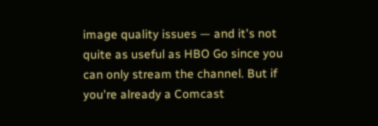image quality issues — and it's not quite as useful as HBO Go since you can only stream the channel. But if you're already a Comcast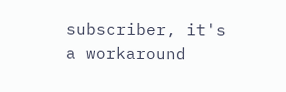subscriber, it's a workaround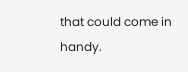that could come in handy.